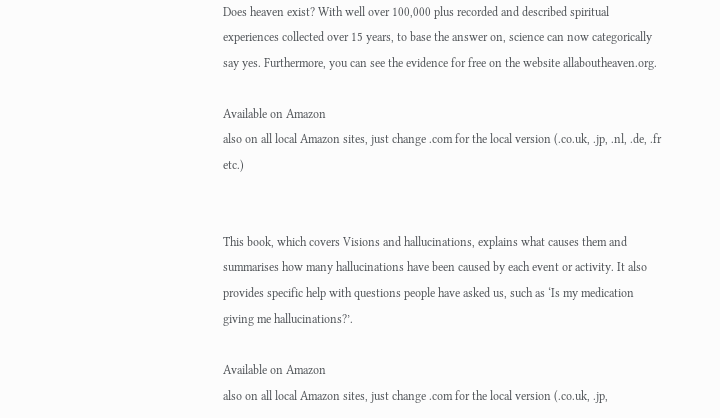Does heaven exist? With well over 100,000 plus recorded and described spiritual experiences collected over 15 years, to base the answer on, science can now categorically say yes. Furthermore, you can see the evidence for free on the website allaboutheaven.org.

Available on Amazon
also on all local Amazon sites, just change .com for the local version (.co.uk, .jp, .nl, .de, .fr etc.)


This book, which covers Visions and hallucinations, explains what causes them and summarises how many hallucinations have been caused by each event or activity. It also provides specific help with questions people have asked us, such as ‘Is my medication giving me hallucinations?’.

Available on Amazon
also on all local Amazon sites, just change .com for the local version (.co.uk, .jp,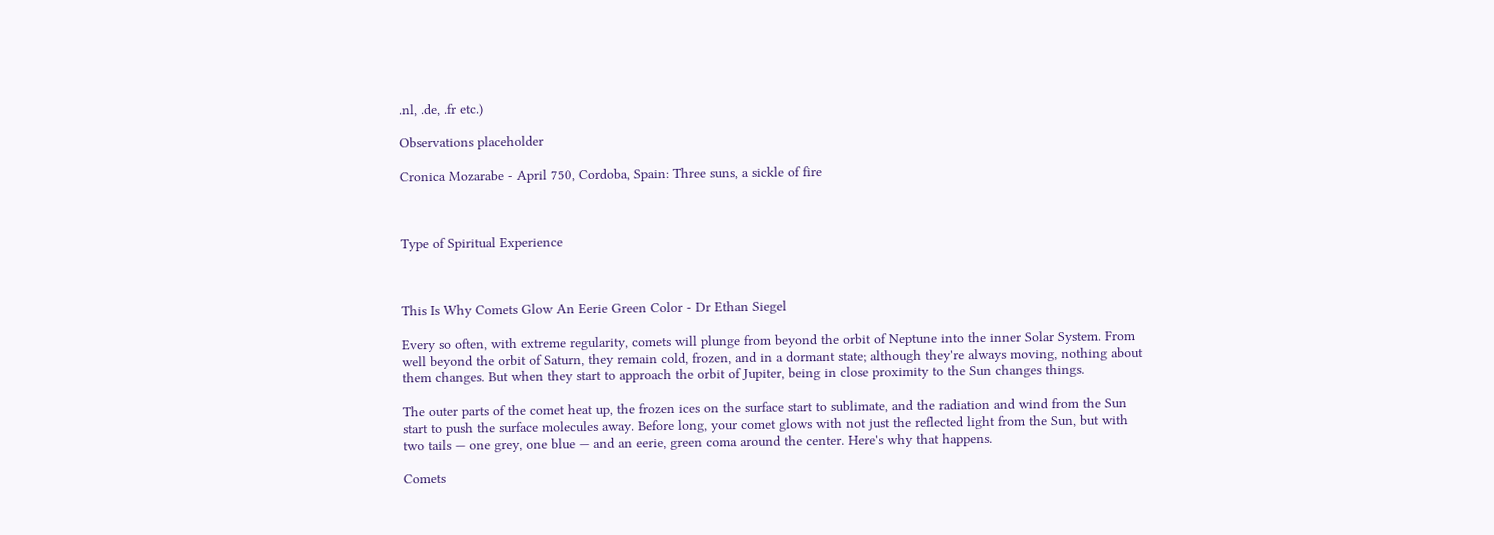.nl, .de, .fr etc.)

Observations placeholder

Cronica Mozarabe - April 750, Cordoba, Spain: Three suns, a sickle of fire



Type of Spiritual Experience



This Is Why Comets Glow An Eerie Green Color - Dr Ethan Siegel

Every so often, with extreme regularity, comets will plunge from beyond the orbit of Neptune into the inner Solar System. From well beyond the orbit of Saturn, they remain cold, frozen, and in a dormant state; although they're always moving, nothing about them changes. But when they start to approach the orbit of Jupiter, being in close proximity to the Sun changes things.

The outer parts of the comet heat up, the frozen ices on the surface start to sublimate, and the radiation and wind from the Sun start to push the surface molecules away. Before long, your comet glows with not just the reflected light from the Sun, but with two tails — one grey, one blue — and an eerie, green coma around the center. Here's why that happens.

Comets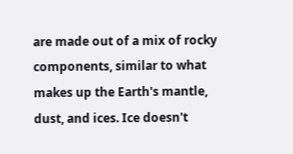are made out of a mix of rocky components, similar to what makes up the Earth's mantle, dust, and ices. Ice doesn't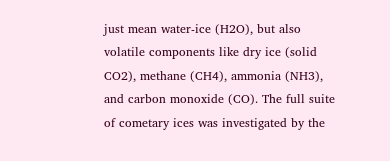just mean water-ice (H2O), but also volatile components like dry ice (solid CO2), methane (CH4), ammonia (NH3), and carbon monoxide (CO). The full suite of cometary ices was investigated by the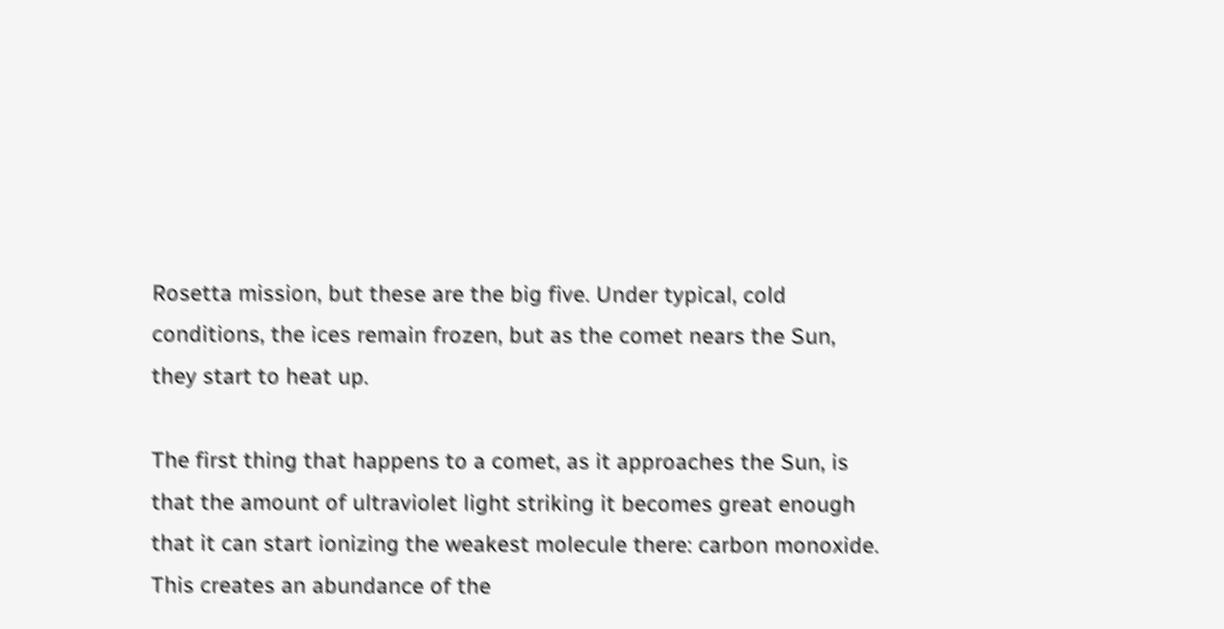Rosetta mission, but these are the big five. Under typical, cold conditions, the ices remain frozen, but as the comet nears the Sun, they start to heat up.

The first thing that happens to a comet, as it approaches the Sun, is that the amount of ultraviolet light striking it becomes great enough that it can start ionizing the weakest molecule there: carbon monoxide. This creates an abundance of the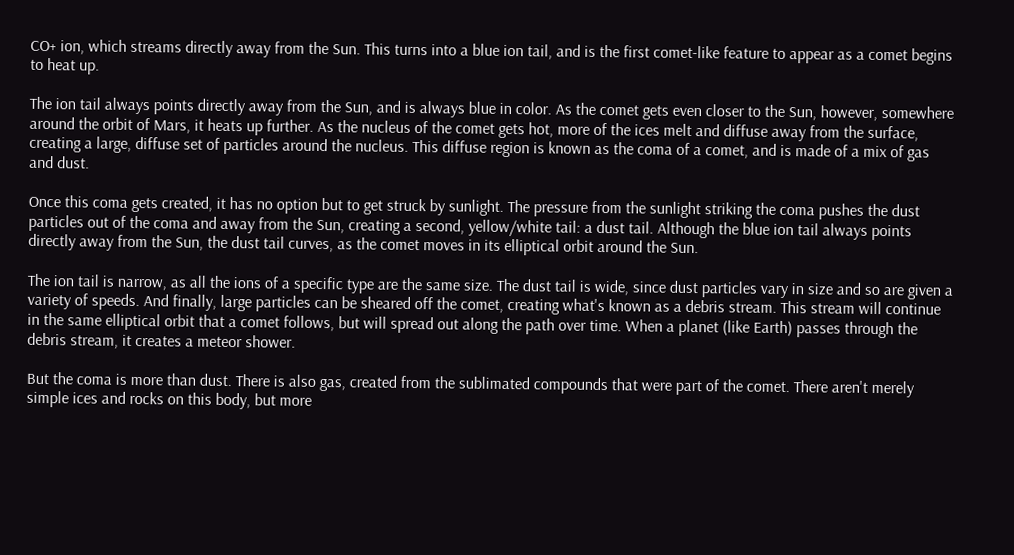CO+ ion, which streams directly away from the Sun. This turns into a blue ion tail, and is the first comet-like feature to appear as a comet begins to heat up.

The ion tail always points directly away from the Sun, and is always blue in color. As the comet gets even closer to the Sun, however, somewhere around the orbit of Mars, it heats up further. As the nucleus of the comet gets hot, more of the ices melt and diffuse away from the surface, creating a large, diffuse set of particles around the nucleus. This diffuse region is known as the coma of a comet, and is made of a mix of gas and dust.

Once this coma gets created, it has no option but to get struck by sunlight. The pressure from the sunlight striking the coma pushes the dust particles out of the coma and away from the Sun, creating a second, yellow/white tail: a dust tail. Although the blue ion tail always points directly away from the Sun, the dust tail curves, as the comet moves in its elliptical orbit around the Sun.

The ion tail is narrow, as all the ions of a specific type are the same size. The dust tail is wide, since dust particles vary in size and so are given a variety of speeds. And finally, large particles can be sheared off the comet, creating what's known as a debris stream. This stream will continue in the same elliptical orbit that a comet follows, but will spread out along the path over time. When a planet (like Earth) passes through the debris stream, it creates a meteor shower.

But the coma is more than dust. There is also gas, created from the sublimated compounds that were part of the comet. There aren't merely simple ices and rocks on this body, but more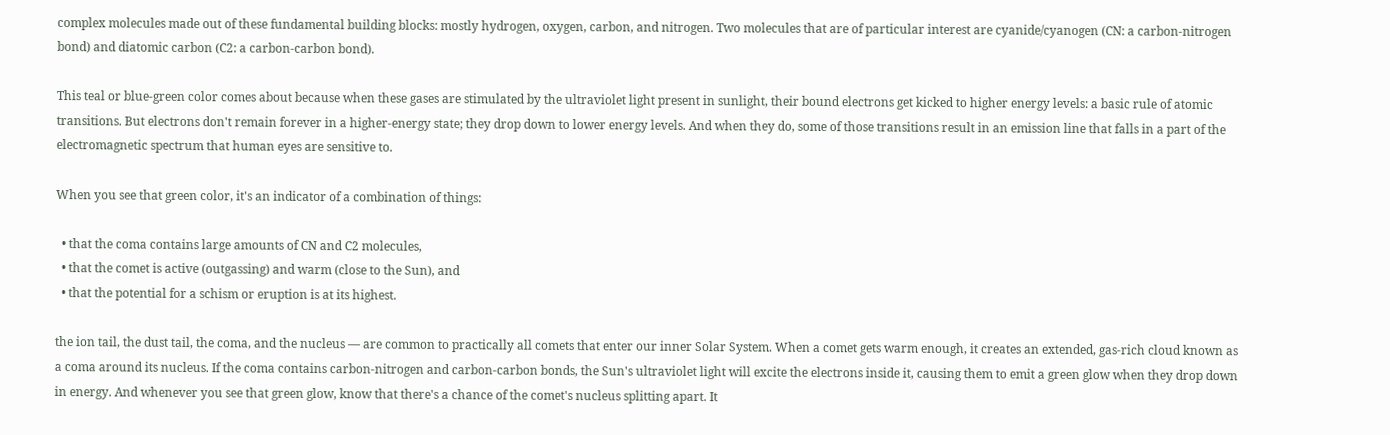complex molecules made out of these fundamental building blocks: mostly hydrogen, oxygen, carbon, and nitrogen. Two molecules that are of particular interest are cyanide/cyanogen (CN: a carbon-nitrogen bond) and diatomic carbon (C2: a carbon-carbon bond).

This teal or blue-green color comes about because when these gases are stimulated by the ultraviolet light present in sunlight, their bound electrons get kicked to higher energy levels: a basic rule of atomic transitions. But electrons don't remain forever in a higher-energy state; they drop down to lower energy levels. And when they do, some of those transitions result in an emission line that falls in a part of the electromagnetic spectrum that human eyes are sensitive to.

When you see that green color, it's an indicator of a combination of things:

  • that the coma contains large amounts of CN and C2 molecules,
  • that the comet is active (outgassing) and warm (close to the Sun), and
  • that the potential for a schism or eruption is at its highest.

the ion tail, the dust tail, the coma, and the nucleus — are common to practically all comets that enter our inner Solar System. When a comet gets warm enough, it creates an extended, gas-rich cloud known as a coma around its nucleus. If the coma contains carbon-nitrogen and carbon-carbon bonds, the Sun's ultraviolet light will excite the electrons inside it, causing them to emit a green glow when they drop down in energy. And whenever you see that green glow, know that there's a chance of the comet's nucleus splitting apart. It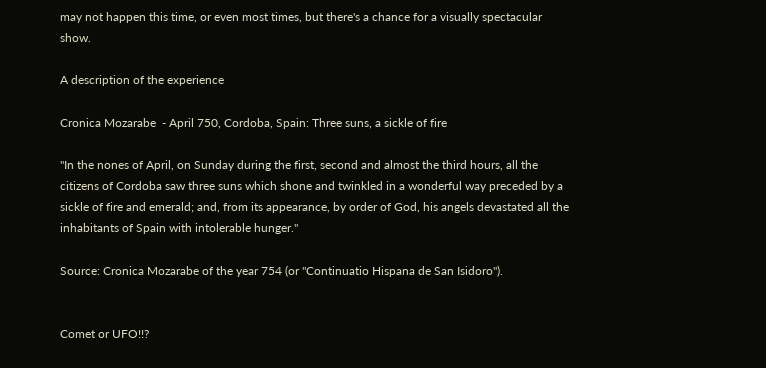may not happen this time, or even most times, but there's a chance for a visually spectacular show.

A description of the experience

Cronica Mozarabe  - April 750, Cordoba, Spain: Three suns, a sickle of fire

"In the nones of April, on Sunday during the first, second and almost the third hours, all the citizens of Cordoba saw three suns which shone and twinkled in a wonderful way preceded by a sickle of fire and emerald; and, from its appearance, by order of God, his angels devastated all the inhabitants of Spain with intolerable hunger."

Source: Cronica Mozarabe of the year 754 (or "Continuatio Hispana de San Isidoro").


Comet or UFO!!?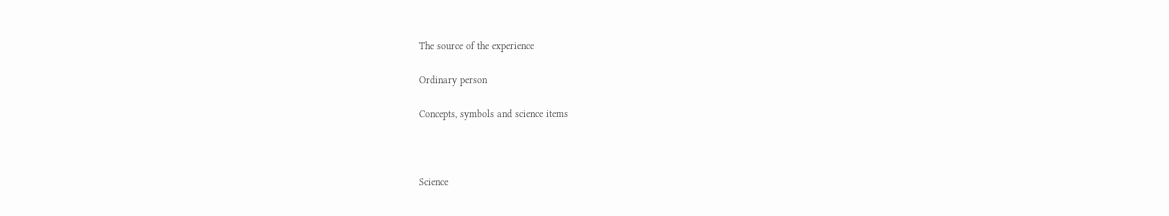The source of the experience

Ordinary person

Concepts, symbols and science items



Science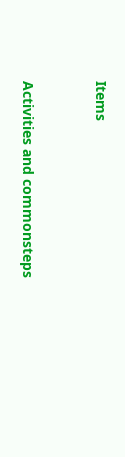Items


Activities and commonsteps